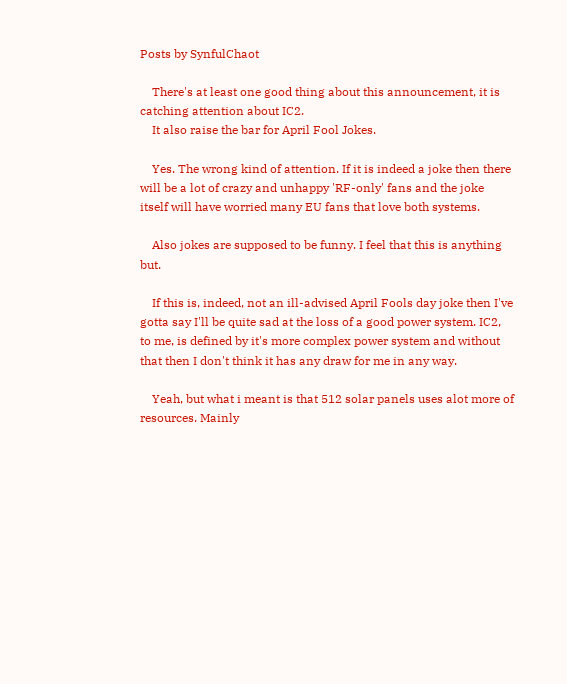Posts by SynfulChaot

    There's at least one good thing about this announcement, it is catching attention about IC2.
    It also raise the bar for April Fool Jokes.

    Yes. The wrong kind of attention. If it is indeed a joke then there will be a lot of crazy and unhappy 'RF-only' fans and the joke itself will have worried many EU fans that love both systems.

    Also jokes are supposed to be funny. I feel that this is anything but.

    If this is, indeed, not an ill-advised April Fools day joke then I've gotta say I'll be quite sad at the loss of a good power system. IC2, to me, is defined by it's more complex power system and without that then I don't think it has any draw for me in any way.

    Yeah, but what i meant is that 512 solar panels uses alot more of resources. Mainly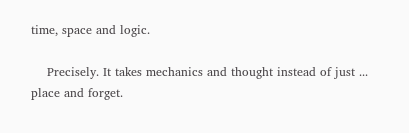time, space and logic.

    Precisely. It takes mechanics and thought instead of just ... place and forget.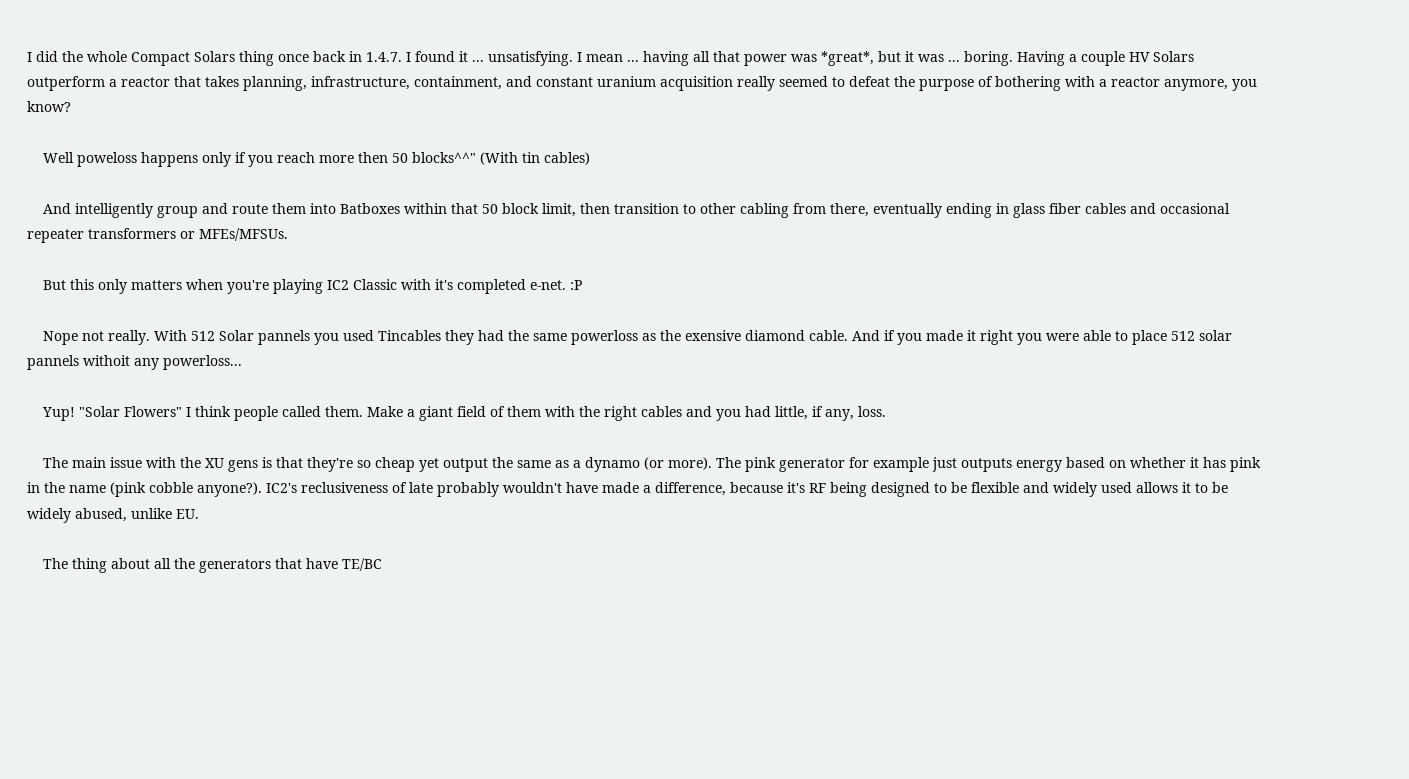I did the whole Compact Solars thing once back in 1.4.7. I found it ... unsatisfying. I mean ... having all that power was *great*, but it was ... boring. Having a couple HV Solars outperform a reactor that takes planning, infrastructure, containment, and constant uranium acquisition really seemed to defeat the purpose of bothering with a reactor anymore, you know?

    Well poweloss happens only if you reach more then 50 blocks^^" (With tin cables)

    And intelligently group and route them into Batboxes within that 50 block limit, then transition to other cabling from there, eventually ending in glass fiber cables and occasional repeater transformers or MFEs/MFSUs.

    But this only matters when you're playing IC2 Classic with it's completed e-net. :P

    Nope not really. With 512 Solar pannels you used Tincables they had the same powerloss as the exensive diamond cable. And if you made it right you were able to place 512 solar pannels withoit any powerloss...

    Yup! "Solar Flowers" I think people called them. Make a giant field of them with the right cables and you had little, if any, loss.

    The main issue with the XU gens is that they're so cheap yet output the same as a dynamo (or more). The pink generator for example just outputs energy based on whether it has pink in the name (pink cobble anyone?). IC2's reclusiveness of late probably wouldn't have made a difference, because it's RF being designed to be flexible and widely used allows it to be widely abused, unlike EU.

    The thing about all the generators that have TE/BC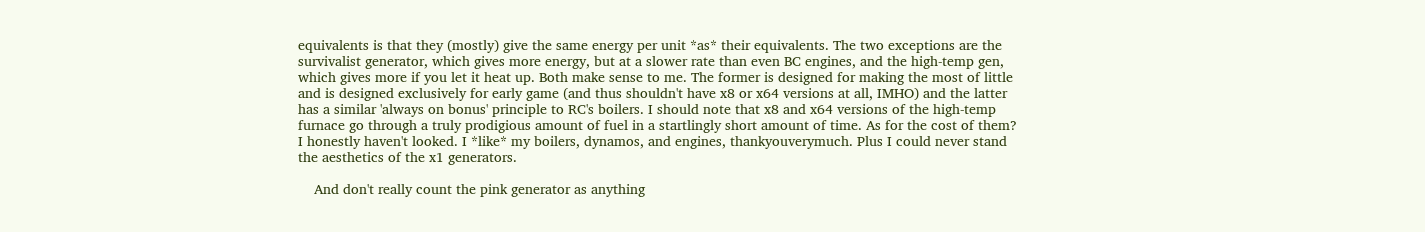equivalents is that they (mostly) give the same energy per unit *as* their equivalents. The two exceptions are the survivalist generator, which gives more energy, but at a slower rate than even BC engines, and the high-temp gen, which gives more if you let it heat up. Both make sense to me. The former is designed for making the most of little and is designed exclusively for early game (and thus shouldn't have x8 or x64 versions at all, IMHO) and the latter has a similar 'always on bonus' principle to RC's boilers. I should note that x8 and x64 versions of the high-temp furnace go through a truly prodigious amount of fuel in a startlingly short amount of time. As for the cost of them? I honestly haven't looked. I *like* my boilers, dynamos, and engines, thankyouverymuch. Plus I could never stand the aesthetics of the x1 generators.

    And don't really count the pink generator as anything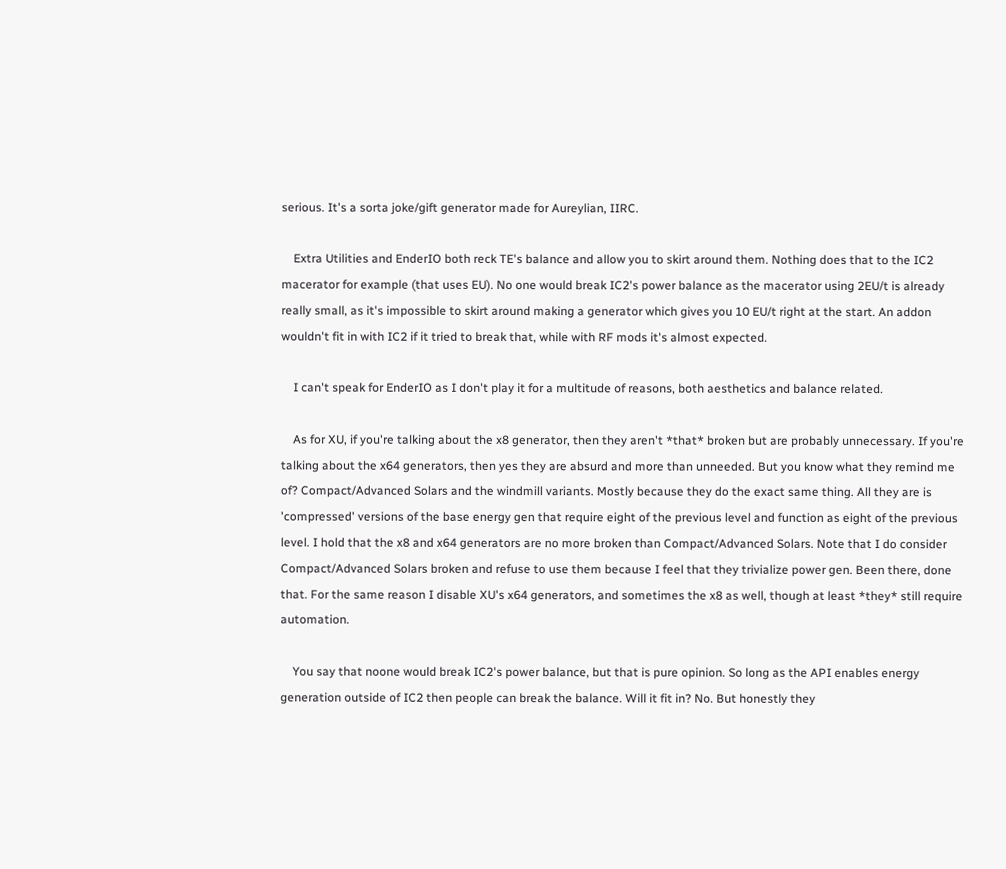serious. It's a sorta joke/gift generator made for Aureylian, IIRC.

    Extra Utilities and EnderIO both reck TE's balance and allow you to skirt around them. Nothing does that to the IC2 macerator for example (that uses EU). No one would break IC2's power balance as the macerator using 2EU/t is already really small, as it's impossible to skirt around making a generator which gives you 10 EU/t right at the start. An addon wouldn't fit in with IC2 if it tried to break that, while with RF mods it's almost expected.

    I can't speak for EnderIO as I don't play it for a multitude of reasons, both aesthetics and balance related.

    As for XU, if you're talking about the x8 generator, then they aren't *that* broken but are probably unnecessary. If you're talking about the x64 generators, then yes they are absurd and more than unneeded. But you know what they remind me of? Compact/Advanced Solars and the windmill variants. Mostly because they do the exact same thing. All they are is 'compressed' versions of the base energy gen that require eight of the previous level and function as eight of the previous level. I hold that the x8 and x64 generators are no more broken than Compact/Advanced Solars. Note that I do consider Compact/Advanced Solars broken and refuse to use them because I feel that they trivialize power gen. Been there, done that. For the same reason I disable XU's x64 generators, and sometimes the x8 as well, though at least *they* still require automation.

    You say that noone would break IC2's power balance, but that is pure opinion. So long as the API enables energy generation outside of IC2 then people can break the balance. Will it fit in? No. But honestly they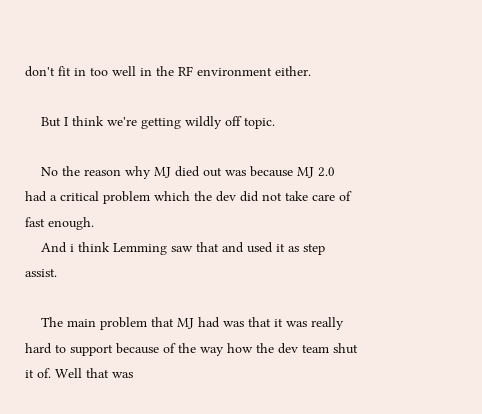don't fit in too well in the RF environment either.

    But I think we're getting wildly off topic.

    No the reason why MJ died out was because MJ 2.0 had a critical problem which the dev did not take care of fast enough.
    And i think Lemming saw that and used it as step assist.

    The main problem that MJ had was that it was really hard to support because of the way how the dev team shut it of. Well that was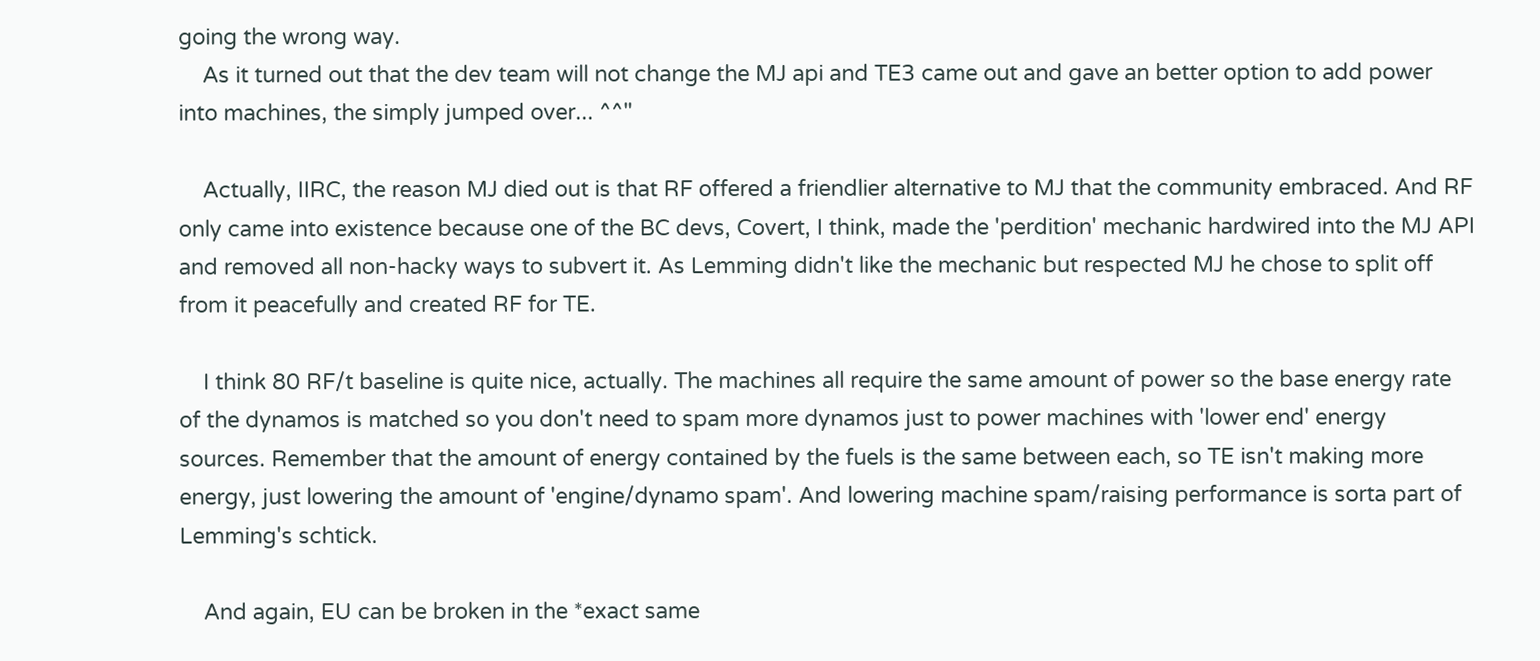going the wrong way.
    As it turned out that the dev team will not change the MJ api and TE3 came out and gave an better option to add power into machines, the simply jumped over... ^^"

    Actually, IIRC, the reason MJ died out is that RF offered a friendlier alternative to MJ that the community embraced. And RF only came into existence because one of the BC devs, Covert, I think, made the 'perdition' mechanic hardwired into the MJ API and removed all non-hacky ways to subvert it. As Lemming didn't like the mechanic but respected MJ he chose to split off from it peacefully and created RF for TE.

    I think 80 RF/t baseline is quite nice, actually. The machines all require the same amount of power so the base energy rate of the dynamos is matched so you don't need to spam more dynamos just to power machines with 'lower end' energy sources. Remember that the amount of energy contained by the fuels is the same between each, so TE isn't making more energy, just lowering the amount of 'engine/dynamo spam'. And lowering machine spam/raising performance is sorta part of Lemming's schtick.

    And again, EU can be broken in the *exact same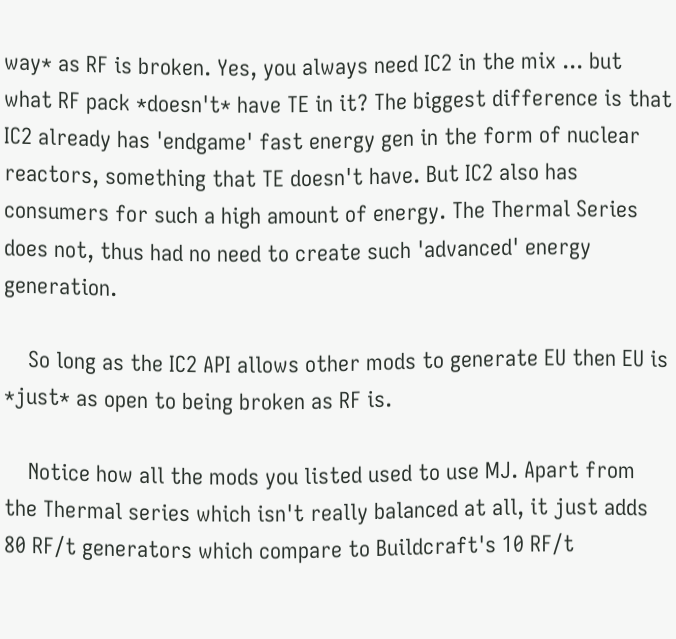way* as RF is broken. Yes, you always need IC2 in the mix ... but what RF pack *doesn't* have TE in it? The biggest difference is that IC2 already has 'endgame' fast energy gen in the form of nuclear reactors, something that TE doesn't have. But IC2 also has consumers for such a high amount of energy. The Thermal Series does not, thus had no need to create such 'advanced' energy generation.

    So long as the IC2 API allows other mods to generate EU then EU is *just* as open to being broken as RF is.

    Notice how all the mods you listed used to use MJ. Apart from the Thermal series which isn't really balanced at all, it just adds 80 RF/t generators which compare to Buildcraft's 10 RF/t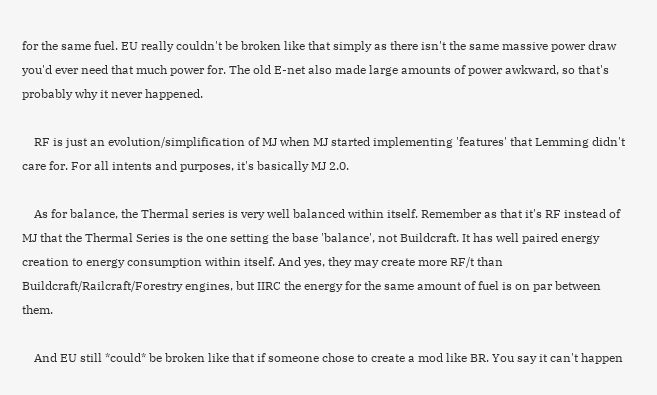for the same fuel. EU really couldn't be broken like that simply as there isn't the same massive power draw you'd ever need that much power for. The old E-net also made large amounts of power awkward, so that's probably why it never happened.

    RF is just an evolution/simplification of MJ when MJ started implementing 'features' that Lemming didn't care for. For all intents and purposes, it's basically MJ 2.0.

    As for balance, the Thermal series is very well balanced within itself. Remember as that it's RF instead of MJ that the Thermal Series is the one setting the base 'balance', not Buildcraft. It has well paired energy creation to energy consumption within itself. And yes, they may create more RF/t than Buildcraft/Railcraft/Forestry engines, but IIRC the energy for the same amount of fuel is on par between them.

    And EU still *could* be broken like that if someone chose to create a mod like BR. You say it can't happen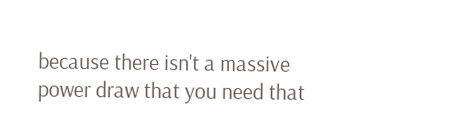because there isn't a massive power draw that you need that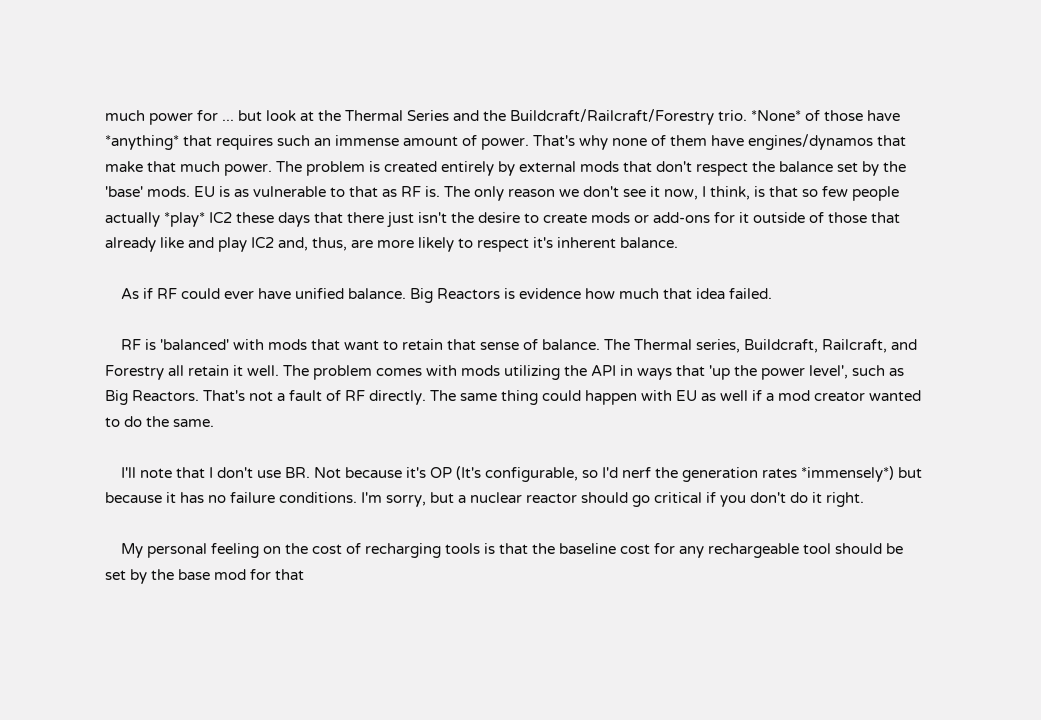much power for ... but look at the Thermal Series and the Buildcraft/Railcraft/Forestry trio. *None* of those have *anything* that requires such an immense amount of power. That's why none of them have engines/dynamos that make that much power. The problem is created entirely by external mods that don't respect the balance set by the 'base' mods. EU is as vulnerable to that as RF is. The only reason we don't see it now, I think, is that so few people actually *play* IC2 these days that there just isn't the desire to create mods or add-ons for it outside of those that already like and play IC2 and, thus, are more likely to respect it's inherent balance.

    As if RF could ever have unified balance. Big Reactors is evidence how much that idea failed.

    RF is 'balanced' with mods that want to retain that sense of balance. The Thermal series, Buildcraft, Railcraft, and Forestry all retain it well. The problem comes with mods utilizing the API in ways that 'up the power level', such as Big Reactors. That's not a fault of RF directly. The same thing could happen with EU as well if a mod creator wanted to do the same.

    I'll note that I don't use BR. Not because it's OP (It's configurable, so I'd nerf the generation rates *immensely*) but because it has no failure conditions. I'm sorry, but a nuclear reactor should go critical if you don't do it right.

    My personal feeling on the cost of recharging tools is that the baseline cost for any rechargeable tool should be set by the base mod for that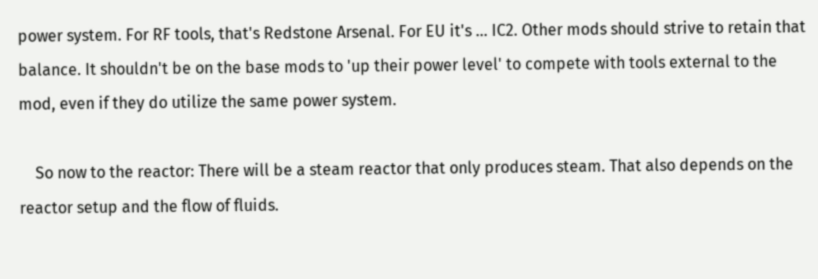power system. For RF tools, that's Redstone Arsenal. For EU it's ... IC2. Other mods should strive to retain that balance. It shouldn't be on the base mods to 'up their power level' to compete with tools external to the mod, even if they do utilize the same power system.

    So now to the reactor: There will be a steam reactor that only produces steam. That also depends on the reactor setup and the flow of fluids.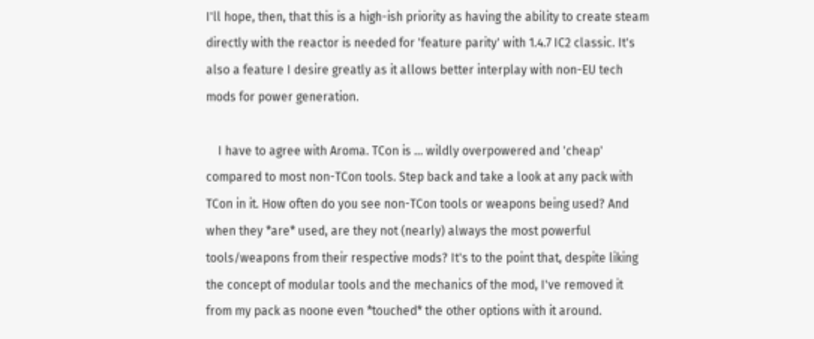I'll hope, then, that this is a high-ish priority as having the ability to create steam directly with the reactor is needed for 'feature parity' with 1.4.7 IC2 classic. It's also a feature I desire greatly as it allows better interplay with non-EU tech mods for power generation.

    I have to agree with Aroma. TCon is ... wildly overpowered and 'cheap' compared to most non-TCon tools. Step back and take a look at any pack with TCon in it. How often do you see non-TCon tools or weapons being used? And when they *are* used, are they not (nearly) always the most powerful tools/weapons from their respective mods? It's to the point that, despite liking the concept of modular tools and the mechanics of the mod, I've removed it from my pack as noone even *touched* the other options with it around.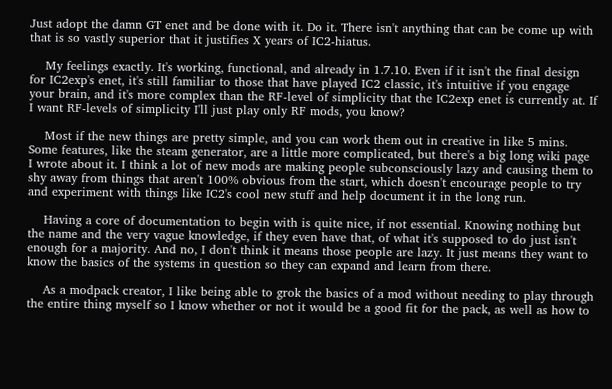Just adopt the damn GT enet and be done with it. Do it. There isn't anything that can be come up with that is so vastly superior that it justifies X years of IC2-hiatus.

    My feelings exactly. It's working, functional, and already in 1.7.10. Even if it isn't the final design for IC2exp's enet, it's still familiar to those that have played IC2 classic, it's intuitive if you engage your brain, and it's more complex than the RF-level of simplicity that the IC2exp enet is currently at. If I want RF-levels of simplicity I'll just play only RF mods, you know?

    Most if the new things are pretty simple, and you can work them out in creative in like 5 mins. Some features, like the steam generator, are a little more complicated, but there's a big long wiki page I wrote about it. I think a lot of new mods are making people subconsciously lazy and causing them to shy away from things that aren't 100% obvious from the start, which doesn't encourage people to try and experiment with things like IC2's cool new stuff and help document it in the long run.

    Having a core of documentation to begin with is quite nice, if not essential. Knowing nothing but the name and the very vague knowledge, if they even have that, of what it's supposed to do just isn't enough for a majority. And no, I don't think it means those people are lazy. It just means they want to know the basics of the systems in question so they can expand and learn from there.

    As a modpack creator, I like being able to grok the basics of a mod without needing to play through the entire thing myself so I know whether or not it would be a good fit for the pack, as well as how to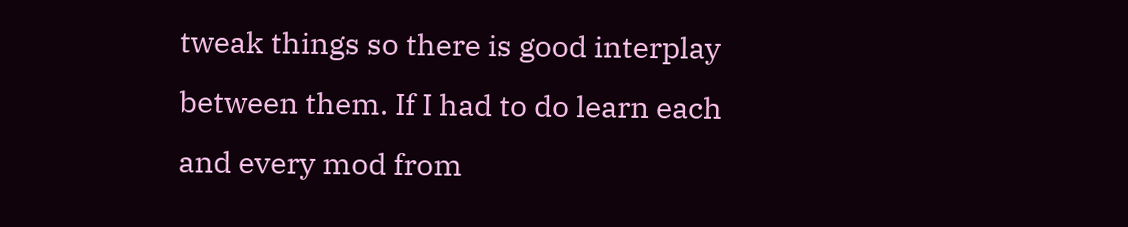tweak things so there is good interplay between them. If I had to do learn each and every mod from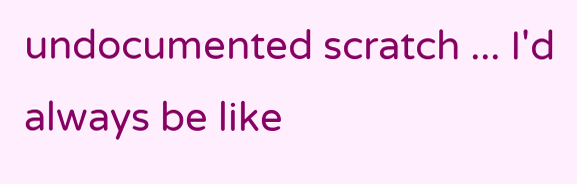undocumented scratch ... I'd always be like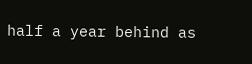half a year behind as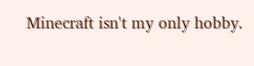Minecraft isn't my only hobby.